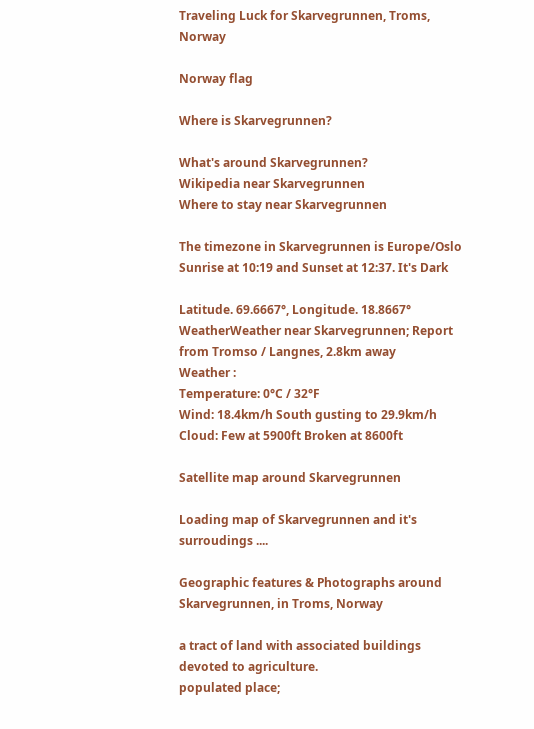Traveling Luck for Skarvegrunnen, Troms, Norway

Norway flag

Where is Skarvegrunnen?

What's around Skarvegrunnen?
Wikipedia near Skarvegrunnen
Where to stay near Skarvegrunnen

The timezone in Skarvegrunnen is Europe/Oslo
Sunrise at 10:19 and Sunset at 12:37. It's Dark

Latitude. 69.6667°, Longitude. 18.8667°
WeatherWeather near Skarvegrunnen; Report from Tromso / Langnes, 2.8km away
Weather :
Temperature: 0°C / 32°F
Wind: 18.4km/h South gusting to 29.9km/h
Cloud: Few at 5900ft Broken at 8600ft

Satellite map around Skarvegrunnen

Loading map of Skarvegrunnen and it's surroudings ....

Geographic features & Photographs around Skarvegrunnen, in Troms, Norway

a tract of land with associated buildings devoted to agriculture.
populated place;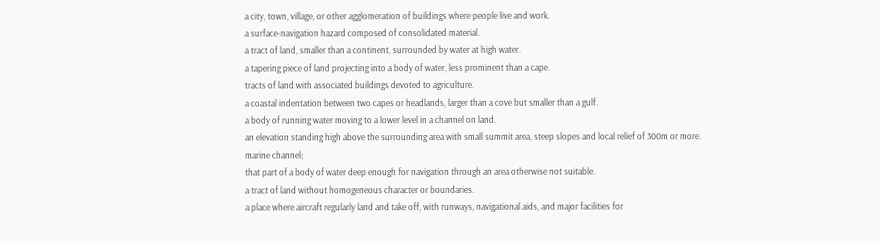a city, town, village, or other agglomeration of buildings where people live and work.
a surface-navigation hazard composed of consolidated material.
a tract of land, smaller than a continent, surrounded by water at high water.
a tapering piece of land projecting into a body of water, less prominent than a cape.
tracts of land with associated buildings devoted to agriculture.
a coastal indentation between two capes or headlands, larger than a cove but smaller than a gulf.
a body of running water moving to a lower level in a channel on land.
an elevation standing high above the surrounding area with small summit area, steep slopes and local relief of 300m or more.
marine channel;
that part of a body of water deep enough for navigation through an area otherwise not suitable.
a tract of land without homogeneous character or boundaries.
a place where aircraft regularly land and take off, with runways, navigational aids, and major facilities for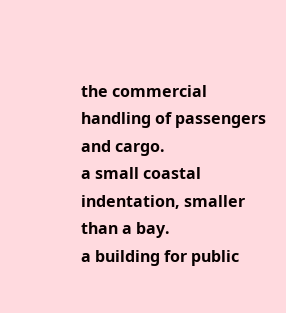the commercial handling of passengers and cargo.
a small coastal indentation, smaller than a bay.
a building for public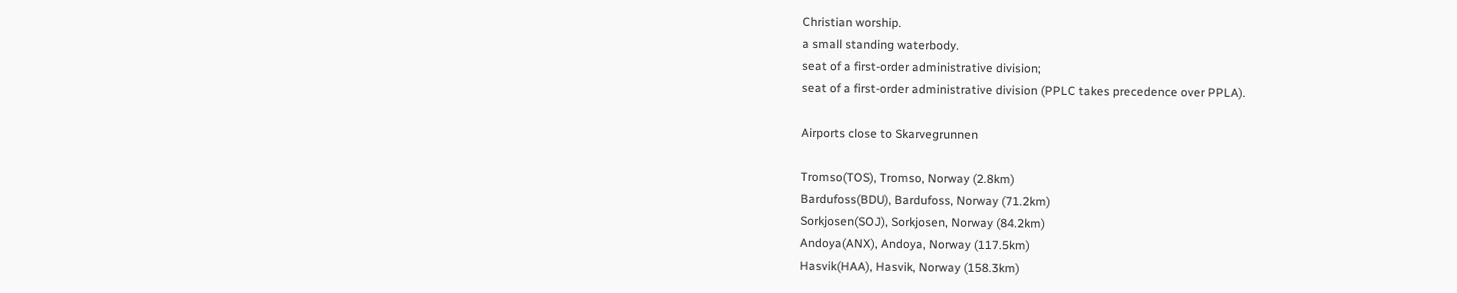Christian worship.
a small standing waterbody.
seat of a first-order administrative division;
seat of a first-order administrative division (PPLC takes precedence over PPLA).

Airports close to Skarvegrunnen

Tromso(TOS), Tromso, Norway (2.8km)
Bardufoss(BDU), Bardufoss, Norway (71.2km)
Sorkjosen(SOJ), Sorkjosen, Norway (84.2km)
Andoya(ANX), Andoya, Norway (117.5km)
Hasvik(HAA), Hasvik, Norway (158.3km)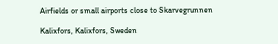Airfields or small airports close to Skarvegrunnen

Kalixfors, Kalixfors, Sweden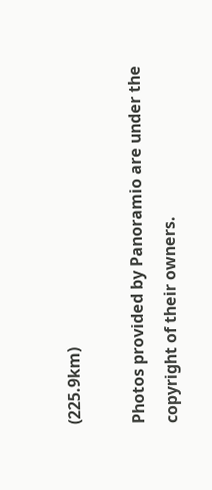(225.9km)

Photos provided by Panoramio are under the copyright of their owners.